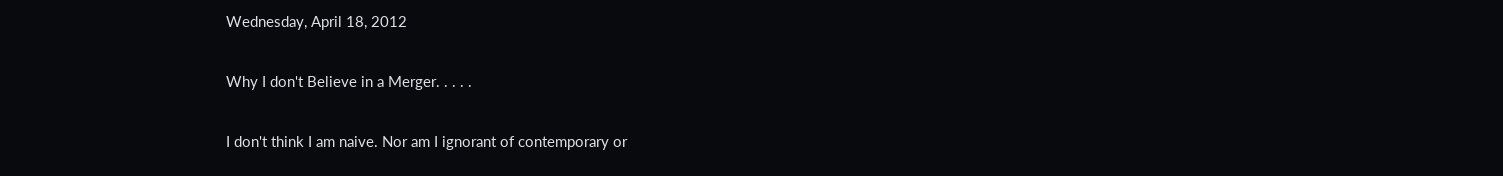Wednesday, April 18, 2012

Why I don't Believe in a Merger. . . . .

I don't think I am naive. Nor am I ignorant of contemporary or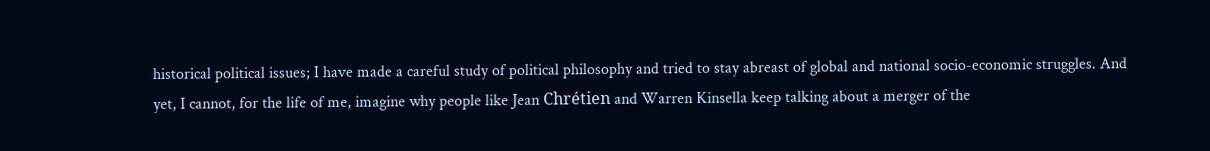historical political issues; I have made a careful study of political philosophy and tried to stay abreast of global and national socio-economic struggles. And yet, I cannot, for the life of me, imagine why people like Jean Chrétien and Warren Kinsella keep talking about a merger of the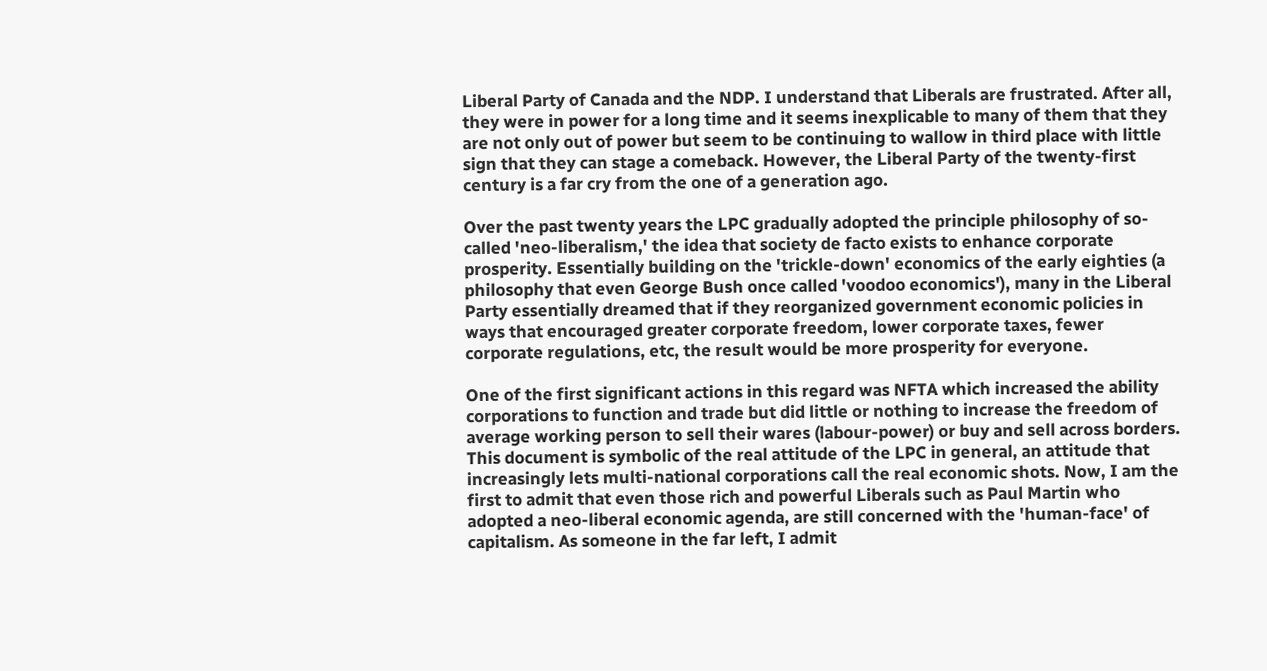Liberal Party of Canada and the NDP. I understand that Liberals are frustrated. After all, they were in power for a long time and it seems inexplicable to many of them that they are not only out of power but seem to be continuing to wallow in third place with little sign that they can stage a comeback. However, the Liberal Party of the twenty-first century is a far cry from the one of a generation ago.

Over the past twenty years the LPC gradually adopted the principle philosophy of so-called 'neo-liberalism,' the idea that society de facto exists to enhance corporate prosperity. Essentially building on the 'trickle-down' economics of the early eighties (a philosophy that even George Bush once called 'voodoo economics'), many in the Liberal Party essentially dreamed that if they reorganized government economic policies in ways that encouraged greater corporate freedom, lower corporate taxes, fewer corporate regulations, etc, the result would be more prosperity for everyone.

One of the first significant actions in this regard was NFTA which increased the ability corporations to function and trade but did little or nothing to increase the freedom of average working person to sell their wares (labour-power) or buy and sell across borders. This document is symbolic of the real attitude of the LPC in general, an attitude that increasingly lets multi-national corporations call the real economic shots. Now, I am the first to admit that even those rich and powerful Liberals such as Paul Martin who adopted a neo-liberal economic agenda, are still concerned with the 'human-face' of capitalism. As someone in the far left, I admit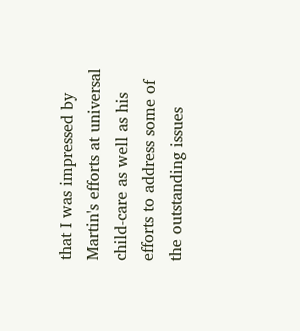that I was impressed by Martin's efforts at universal child-care as well as his efforts to address some of the outstanding issues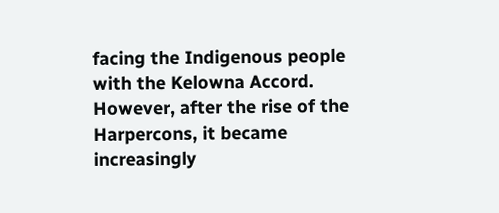facing the Indigenous people with the Kelowna Accord. However, after the rise of the Harpercons, it became increasingly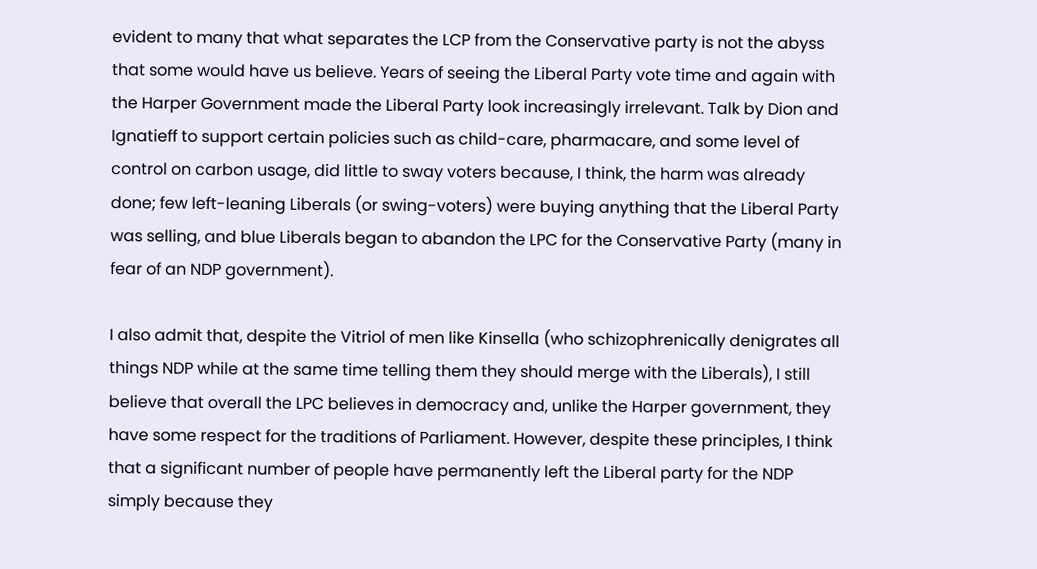evident to many that what separates the LCP from the Conservative party is not the abyss that some would have us believe. Years of seeing the Liberal Party vote time and again with the Harper Government made the Liberal Party look increasingly irrelevant. Talk by Dion and Ignatieff to support certain policies such as child-care, pharmacare, and some level of control on carbon usage, did little to sway voters because, I think, the harm was already done; few left-leaning Liberals (or swing-voters) were buying anything that the Liberal Party was selling, and blue Liberals began to abandon the LPC for the Conservative Party (many in fear of an NDP government).

I also admit that, despite the Vitriol of men like Kinsella (who schizophrenically denigrates all things NDP while at the same time telling them they should merge with the Liberals), I still believe that overall the LPC believes in democracy and, unlike the Harper government, they have some respect for the traditions of Parliament. However, despite these principles, I think that a significant number of people have permanently left the Liberal party for the NDP simply because they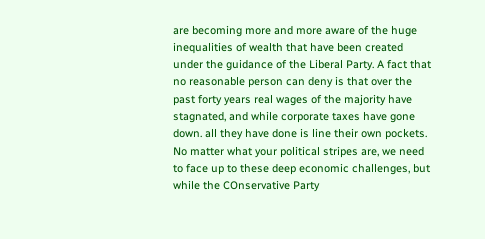are becoming more and more aware of the huge inequalities of wealth that have been created under the guidance of the Liberal Party. A fact that no reasonable person can deny is that over the past forty years real wages of the majority have stagnated, and while corporate taxes have gone down. all they have done is line their own pockets. No matter what your political stripes are, we need to face up to these deep economic challenges, but while the COnservative Party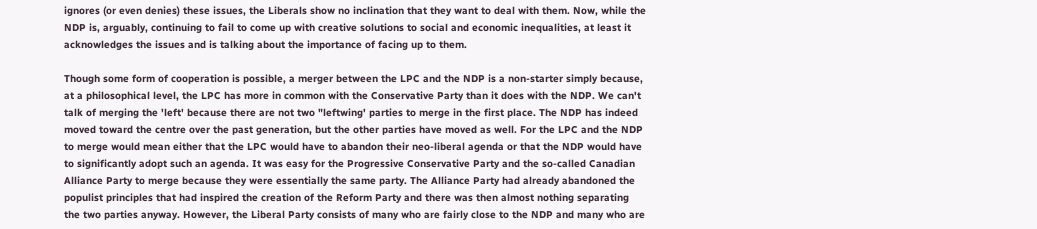ignores (or even denies) these issues, the Liberals show no inclination that they want to deal with them. Now, while the NDP is, arguably, continuing to fail to come up with creative solutions to social and economic inequalities, at least it acknowledges the issues and is talking about the importance of facing up to them.

Though some form of cooperation is possible, a merger between the LPC and the NDP is a non-starter simply because, at a philosophical level, the LPC has more in common with the Conservative Party than it does with the NDP. We can't talk of merging the 'left' because there are not two "leftwing' parties to merge in the first place. The NDP has indeed moved toward the centre over the past generation, but the other parties have moved as well. For the LPC and the NDP to merge would mean either that the LPC would have to abandon their neo-liberal agenda or that the NDP would have to significantly adopt such an agenda. It was easy for the Progressive Conservative Party and the so-called Canadian Alliance Party to merge because they were essentially the same party. The Alliance Party had already abandoned the populist principles that had inspired the creation of the Reform Party and there was then almost nothing separating the two parties anyway. However, the Liberal Party consists of many who are fairly close to the NDP and many who are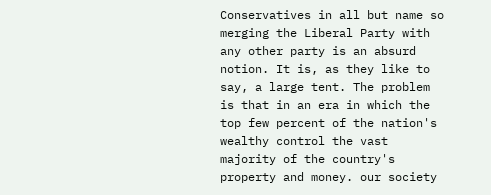Conservatives in all but name so merging the Liberal Party with any other party is an absurd notion. It is, as they like to say, a large tent. The problem is that in an era in which the top few percent of the nation's wealthy control the vast majority of the country's property and money. our society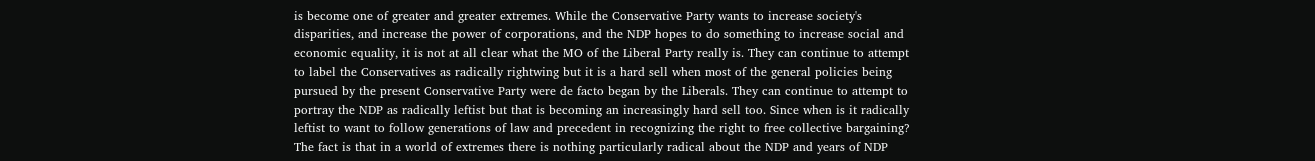is become one of greater and greater extremes. While the Conservative Party wants to increase society's disparities, and increase the power of corporations, and the NDP hopes to do something to increase social and economic equality, it is not at all clear what the MO of the Liberal Party really is. They can continue to attempt to label the Conservatives as radically rightwing but it is a hard sell when most of the general policies being pursued by the present Conservative Party were de facto began by the Liberals. They can continue to attempt to portray the NDP as radically leftist but that is becoming an increasingly hard sell too. Since when is it radically leftist to want to follow generations of law and precedent in recognizing the right to free collective bargaining? The fact is that in a world of extremes there is nothing particularly radical about the NDP and years of NDP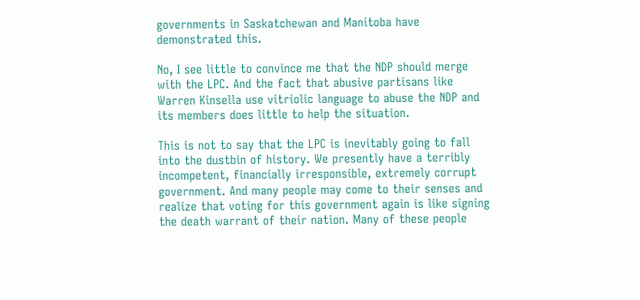governments in Saskatchewan and Manitoba have demonstrated this.

No, I see little to convince me that the NDP should merge with the LPC. And the fact that abusive partisans like Warren Kinsella use vitriolic language to abuse the NDP and its members does little to help the situation.

This is not to say that the LPC is inevitably going to fall into the dustbin of history. We presently have a terribly incompetent, financially irresponsible, extremely corrupt government. And many people may come to their senses and realize that voting for this government again is like signing the death warrant of their nation. Many of these people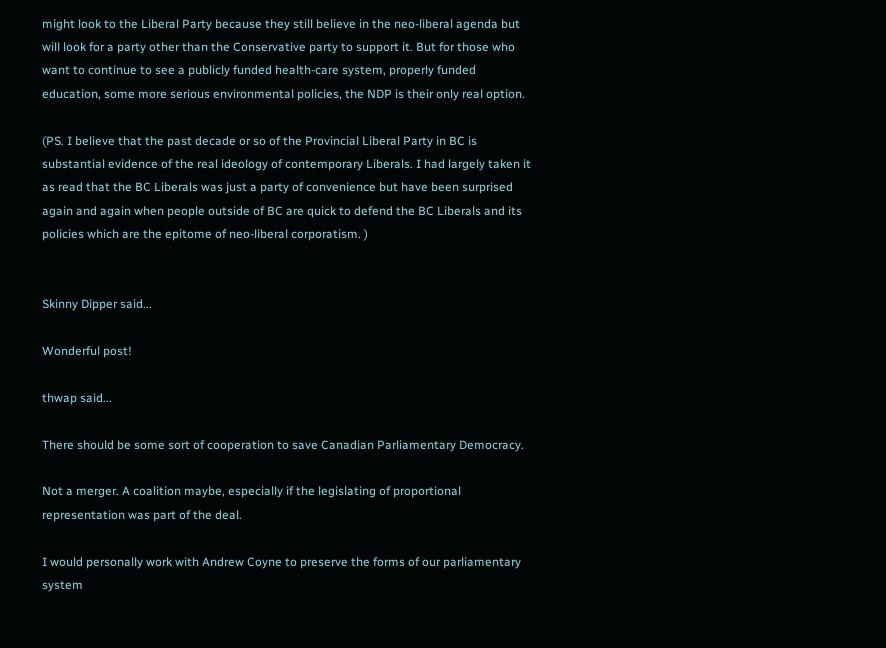might look to the Liberal Party because they still believe in the neo-liberal agenda but will look for a party other than the Conservative party to support it. But for those who want to continue to see a publicly funded health-care system, properly funded education, some more serious environmental policies, the NDP is their only real option.

(PS. I believe that the past decade or so of the Provincial Liberal Party in BC is substantial evidence of the real ideology of contemporary Liberals. I had largely taken it as read that the BC Liberals was just a party of convenience but have been surprised again and again when people outside of BC are quick to defend the BC Liberals and its policies which are the epitome of neo-liberal corporatism. )


Skinny Dipper said...

Wonderful post!

thwap said...

There should be some sort of cooperation to save Canadian Parliamentary Democracy.

Not a merger. A coalition maybe, especially if the legislating of proportional representation was part of the deal.

I would personally work with Andrew Coyne to preserve the forms of our parliamentary system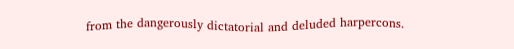from the dangerously dictatorial and deluded harpercons.